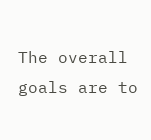The overall goals are to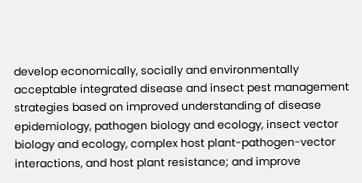develop economically, socially and environmentally acceptable integrated disease and insect pest management strategies based on improved understanding of disease epidemiology, pathogen biology and ecology, insect vector biology and ecology, complex host plant-pathogen-vector interactions, and host plant resistance; and improve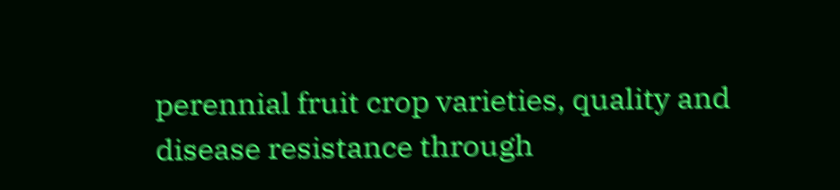perennial fruit crop varieties, quality and disease resistance through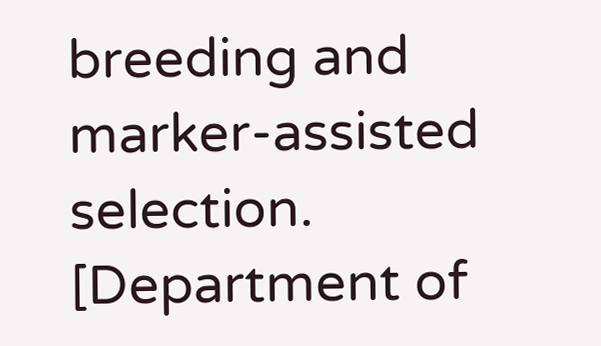breeding and marker-assisted selection. [Department of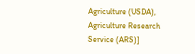Agriculture (USDA), Agriculture Research Service (ARS)]